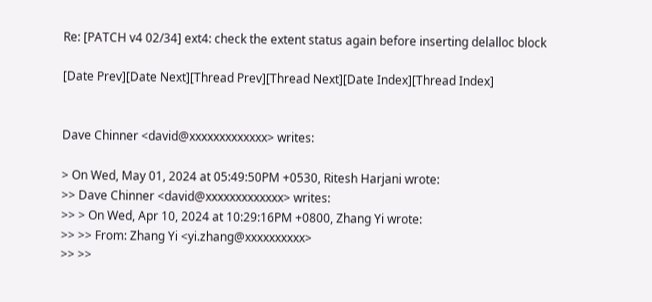Re: [PATCH v4 02/34] ext4: check the extent status again before inserting delalloc block

[Date Prev][Date Next][Thread Prev][Thread Next][Date Index][Thread Index]


Dave Chinner <david@xxxxxxxxxxxxx> writes:

> On Wed, May 01, 2024 at 05:49:50PM +0530, Ritesh Harjani wrote:
>> Dave Chinner <david@xxxxxxxxxxxxx> writes:
>> > On Wed, Apr 10, 2024 at 10:29:16PM +0800, Zhang Yi wrote:
>> >> From: Zhang Yi <yi.zhang@xxxxxxxxxx>
>> >>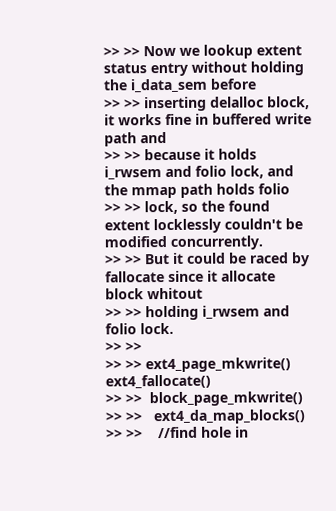>> >> Now we lookup extent status entry without holding the i_data_sem before
>> >> inserting delalloc block, it works fine in buffered write path and
>> >> because it holds i_rwsem and folio lock, and the mmap path holds folio
>> >> lock, so the found extent locklessly couldn't be modified concurrently.
>> >> But it could be raced by fallocate since it allocate block whitout
>> >> holding i_rwsem and folio lock.
>> >>
>> >> ext4_page_mkwrite()             ext4_fallocate()
>> >>  block_page_mkwrite()
>> >>   ext4_da_map_blocks()
>> >>    //find hole in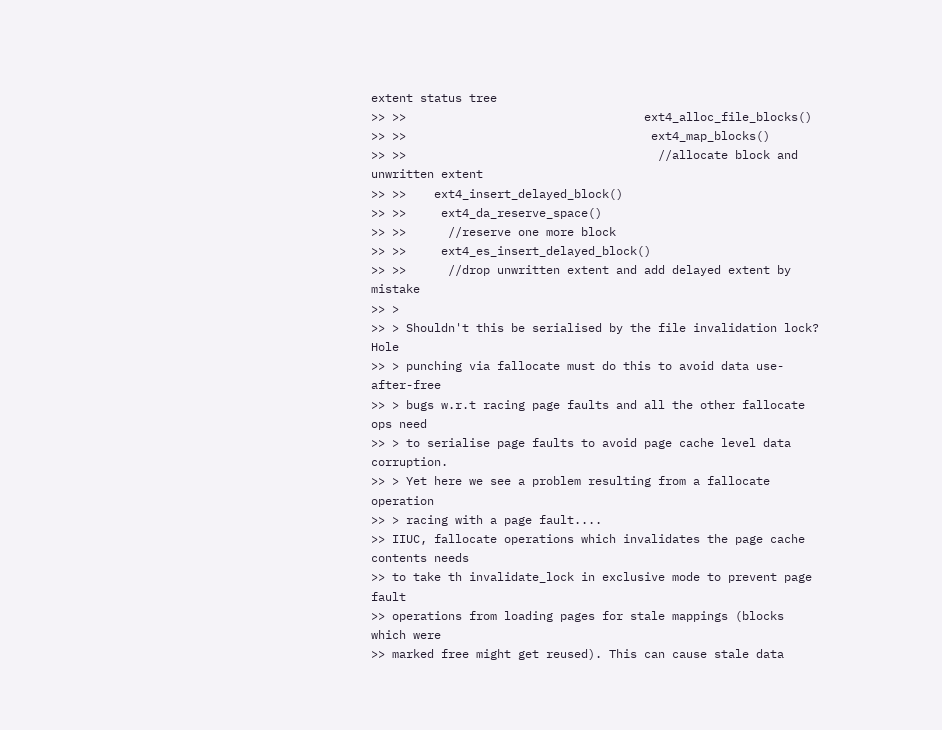extent status tree
>> >>                                  ext4_alloc_file_blocks()
>> >>                                   ext4_map_blocks()
>> >>                                    //allocate block and unwritten extent
>> >>    ext4_insert_delayed_block()
>> >>     ext4_da_reserve_space()
>> >>      //reserve one more block
>> >>     ext4_es_insert_delayed_block()
>> >>      //drop unwritten extent and add delayed extent by mistake
>> >
>> > Shouldn't this be serialised by the file invalidation lock?  Hole
>> > punching via fallocate must do this to avoid data use-after-free
>> > bugs w.r.t racing page faults and all the other fallocate ops need
>> > to serialise page faults to avoid page cache level data corruption.
>> > Yet here we see a problem resulting from a fallocate operation
>> > racing with a page fault....
>> IIUC, fallocate operations which invalidates the page cache contents needs
>> to take th invalidate_lock in exclusive mode to prevent page fault
>> operations from loading pages for stale mappings (blocks which were
>> marked free might get reused). This can cause stale data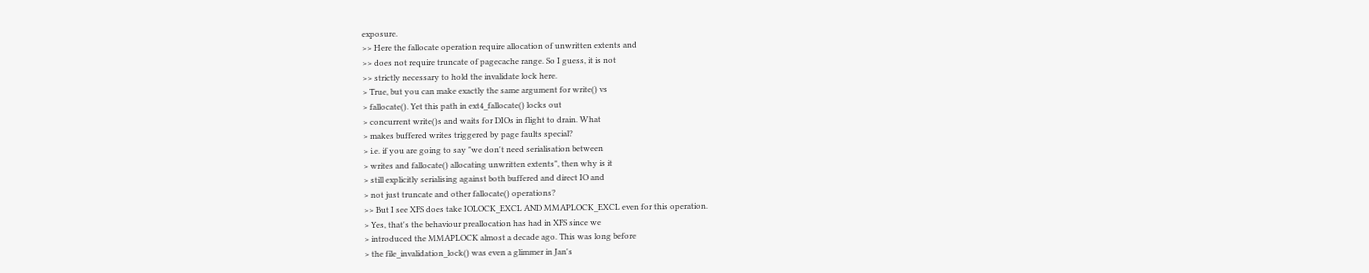exposure.
>> Here the fallocate operation require allocation of unwritten extents and
>> does not require truncate of pagecache range. So I guess, it is not
>> strictly necessary to hold the invalidate lock here.
> True, but you can make exactly the same argument for write() vs
> fallocate(). Yet this path in ext4_fallocate() locks out
> concurrent write()s and waits for DIOs in flight to drain. What
> makes buffered writes triggered by page faults special?
> i.e. if you are going to say "we don't need serialisation between
> writes and fallocate() allocating unwritten extents", then why is it
> still explicitly serialising against both buffered and direct IO and
> not just truncate and other fallocate() operations?
>> But I see XFS does take IOLOCK_EXCL AND MMAPLOCK_EXCL even for this operation.
> Yes, that's the behaviour preallocation has had in XFS since we
> introduced the MMAPLOCK almost a decade ago. This was long before
> the file_invalidation_lock() was even a glimmer in Jan's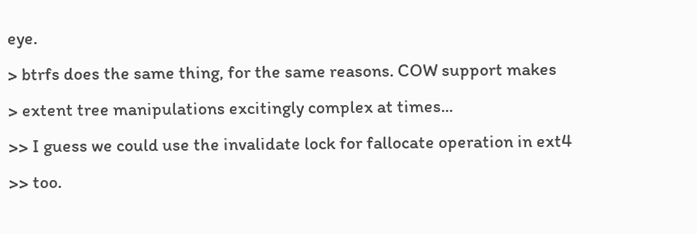eye.
> btrfs does the same thing, for the same reasons. COW support makes
> extent tree manipulations excitingly complex at times...
>> I guess we could use the invalidate lock for fallocate operation in ext4
>> too.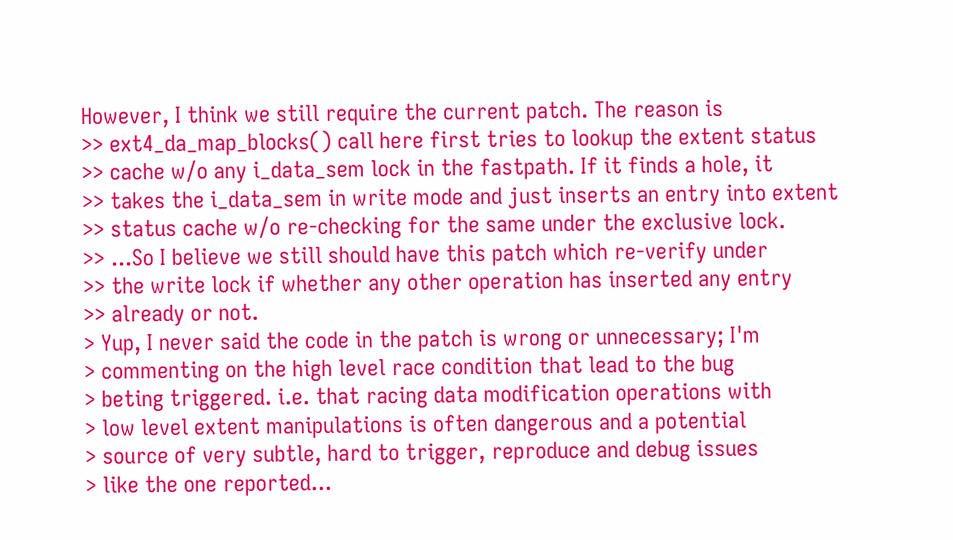However, I think we still require the current patch. The reason is
>> ext4_da_map_blocks() call here first tries to lookup the extent status
>> cache w/o any i_data_sem lock in the fastpath. If it finds a hole, it
>> takes the i_data_sem in write mode and just inserts an entry into extent
>> status cache w/o re-checking for the same under the exclusive lock.
>> ...So I believe we still should have this patch which re-verify under
>> the write lock if whether any other operation has inserted any entry
>> already or not.
> Yup, I never said the code in the patch is wrong or unnecessary; I'm
> commenting on the high level race condition that lead to the bug
> beting triggered. i.e. that racing data modification operations with
> low level extent manipulations is often dangerous and a potential
> source of very subtle, hard to trigger, reproduce and debug issues
> like the one reported...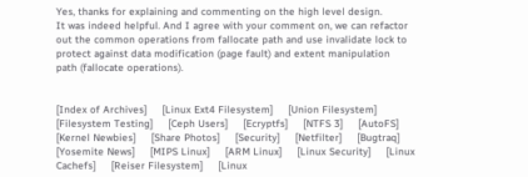Yes, thanks for explaining and commenting on the high level design.
It was indeed helpful. And I agree with your comment on, we can refactor
out the common operations from fallocate path and use invalidate lock to
protect against data modification (page fault) and extent manipulation
path (fallocate operations).


[Index of Archives]     [Linux Ext4 Filesystem]     [Union Filesystem]     [Filesystem Testing]     [Ceph Users]     [Ecryptfs]     [NTFS 3]     [AutoFS]     [Kernel Newbies]     [Share Photos]     [Security]     [Netfilter]     [Bugtraq]     [Yosemite News]     [MIPS Linux]     [ARM Linux]     [Linux Security]     [Linux Cachefs]     [Reiser Filesystem]     [Linux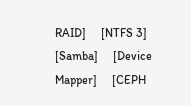RAID]     [NTFS 3]     [Samba]     [Device Mapper]     [CEPH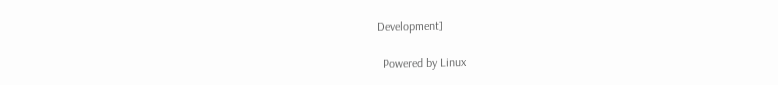Development]

  Powered by Linux